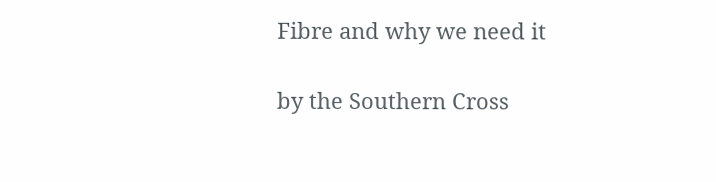Fibre and why we need it

by the Southern Cross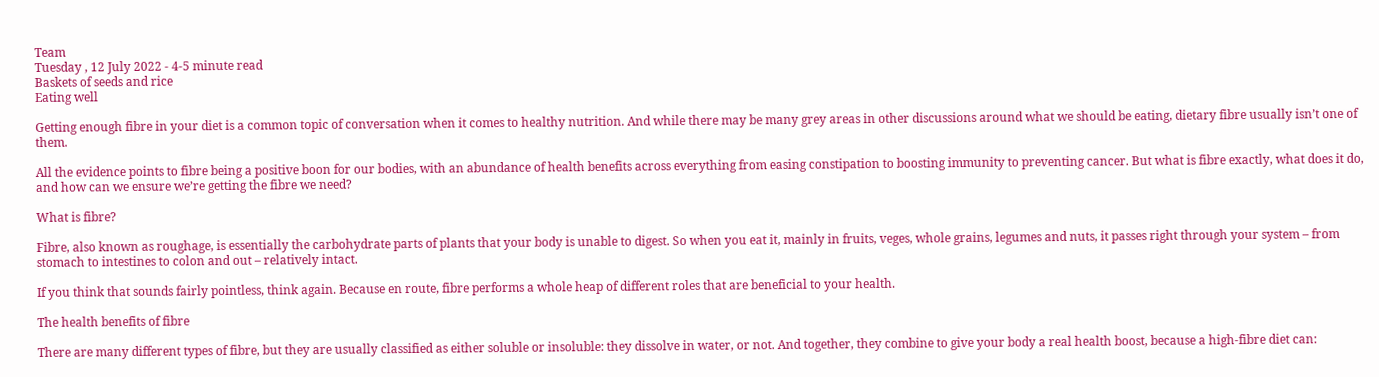Team
Tuesday , 12 July 2022 - 4-5 minute read
Baskets of seeds and rice
Eating well

Getting enough fibre in your diet is a common topic of conversation when it comes to healthy nutrition. And while there may be many grey areas in other discussions around what we should be eating, dietary fibre usually isn’t one of them.

All the evidence points to fibre being a positive boon for our bodies, with an abundance of health benefits across everything from easing constipation to boosting immunity to preventing cancer. But what is fibre exactly, what does it do, and how can we ensure we’re getting the fibre we need?

What is fibre?

Fibre, also known as roughage, is essentially the carbohydrate parts of plants that your body is unable to digest. So when you eat it, mainly in fruits, veges, whole grains, legumes and nuts, it passes right through your system – from stomach to intestines to colon and out – relatively intact.

If you think that sounds fairly pointless, think again. Because en route, fibre performs a whole heap of different roles that are beneficial to your health.

The health benefits of fibre

There are many different types of fibre, but they are usually classified as either soluble or insoluble: they dissolve in water, or not. And together, they combine to give your body a real health boost, because a high-fibre diet can: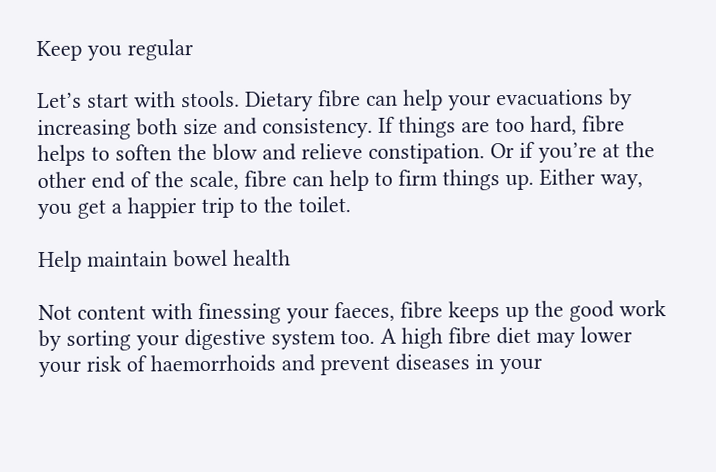Keep you regular

Let’s start with stools. Dietary fibre can help your evacuations by increasing both size and consistency. If things are too hard, fibre helps to soften the blow and relieve constipation. Or if you’re at the other end of the scale, fibre can help to firm things up. Either way, you get a happier trip to the toilet.

Help maintain bowel health

Not content with finessing your faeces, fibre keeps up the good work by sorting your digestive system too. A high fibre diet may lower your risk of haemorrhoids and prevent diseases in your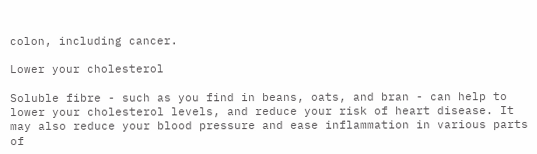colon, including cancer.

Lower your cholesterol

Soluble fibre - such as you find in beans, oats, and bran - can help to lower your cholesterol levels, and reduce your risk of heart disease. It may also reduce your blood pressure and ease inflammation in various parts of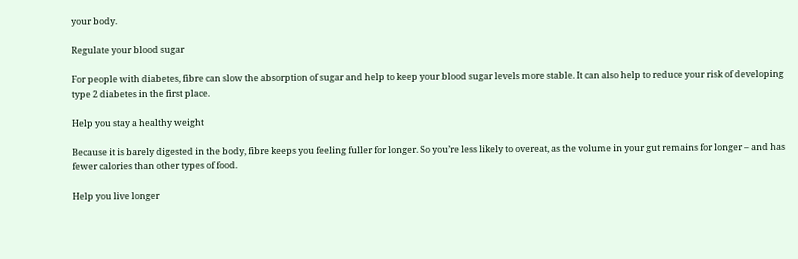your body.

Regulate your blood sugar

For people with diabetes, fibre can slow the absorption of sugar and help to keep your blood sugar levels more stable. It can also help to reduce your risk of developing type 2 diabetes in the first place.

Help you stay a healthy weight

Because it is barely digested in the body, fibre keeps you feeling fuller for longer. So you’re less likely to overeat, as the volume in your gut remains for longer – and has fewer calories than other types of food.

Help you live longer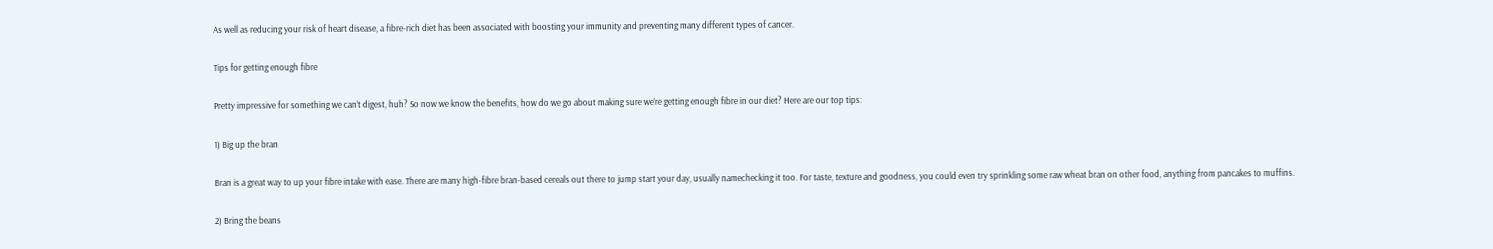As well as reducing your risk of heart disease, a fibre-rich diet has been associated with boosting your immunity and preventing many different types of cancer.

Tips for getting enough fibre

Pretty impressive for something we can’t digest, huh? So now we know the benefits, how do we go about making sure we’re getting enough fibre in our diet? Here are our top tips:

1) Big up the bran

Bran is a great way to up your fibre intake with ease. There are many high-fibre bran-based cereals out there to jump start your day, usually namechecking it too. For taste, texture and goodness, you could even try sprinkling some raw wheat bran on other food, anything from pancakes to muffins.

2) Bring the beans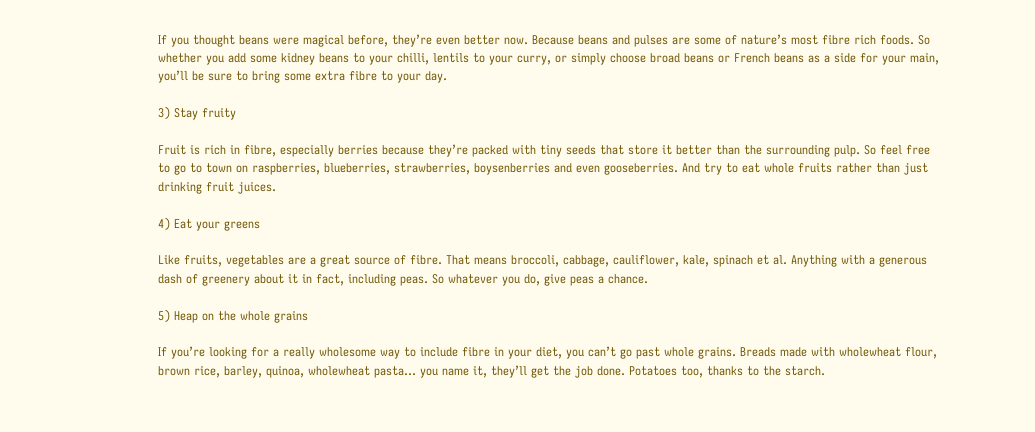If you thought beans were magical before, they’re even better now. Because beans and pulses are some of nature’s most fibre rich foods. So whether you add some kidney beans to your chilli, lentils to your curry, or simply choose broad beans or French beans as a side for your main, you’ll be sure to bring some extra fibre to your day.

3) Stay fruity

Fruit is rich in fibre, especially berries because they’re packed with tiny seeds that store it better than the surrounding pulp. So feel free to go to town on raspberries, blueberries, strawberries, boysenberries and even gooseberries. And try to eat whole fruits rather than just drinking fruit juices.

4) Eat your greens

Like fruits, vegetables are a great source of fibre. That means broccoli, cabbage, cauliflower, kale, spinach et al. Anything with a generous dash of greenery about it in fact, including peas. So whatever you do, give peas a chance.

5) Heap on the whole grains

If you’re looking for a really wholesome way to include fibre in your diet, you can’t go past whole grains. Breads made with wholewheat flour, brown rice, barley, quinoa, wholewheat pasta… you name it, they’ll get the job done. Potatoes too, thanks to the starch.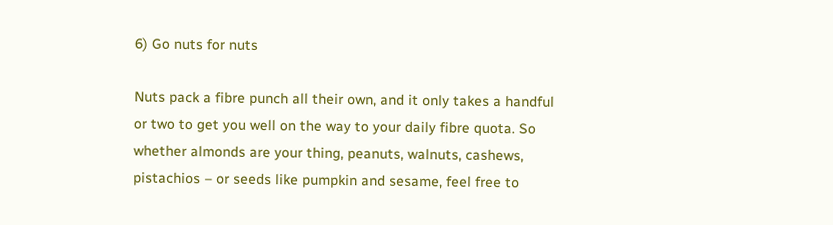6) Go nuts for nuts

Nuts pack a fibre punch all their own, and it only takes a handful or two to get you well on the way to your daily fibre quota. So whether almonds are your thing, peanuts, walnuts, cashews, pistachios – or seeds like pumpkin and sesame, feel free to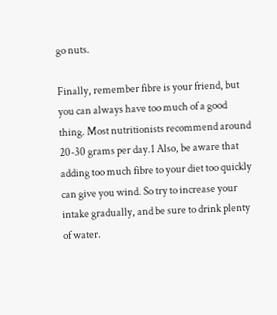go nuts.

Finally, remember fibre is your friend, but you can always have too much of a good thing. Most nutritionists recommend around 20-30 grams per day.1 Also, be aware that adding too much fibre to your diet too quickly can give you wind. So try to increase your intake gradually, and be sure to drink plenty of water.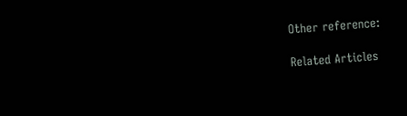Other reference:

Related Articles